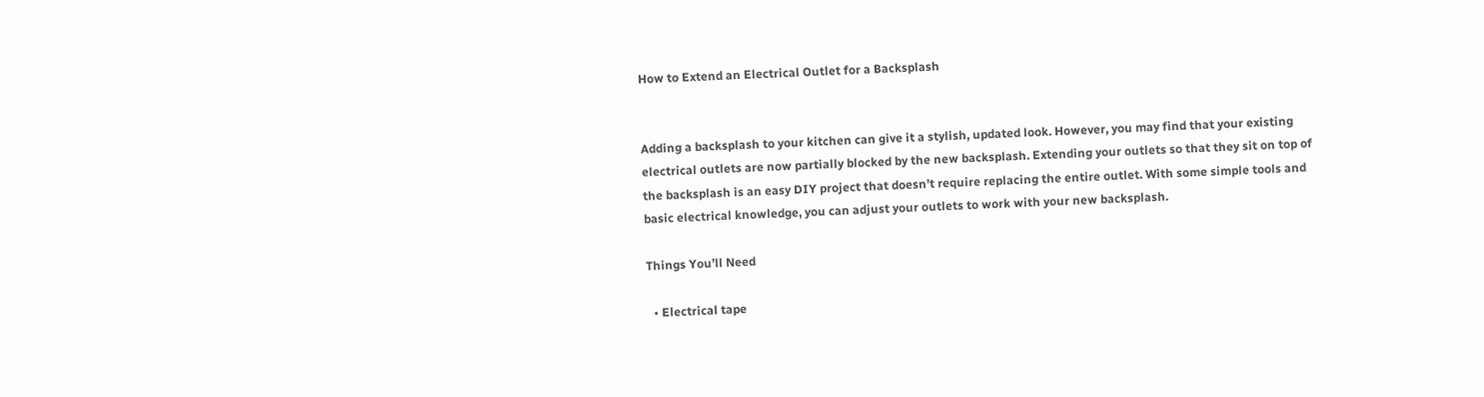How to Extend an Electrical Outlet for a Backsplash


Adding a backsplash to your kitchen can give it a stylish, updated look. However, you may find that your existing electrical outlets are now partially blocked by the new backsplash. Extending your outlets so that they sit on top of the backsplash is an easy DIY project that doesn’t require replacing the entire outlet. With some simple tools and basic electrical knowledge, you can adjust your outlets to work with your new backsplash.

Things You’ll Need

  • Electrical tape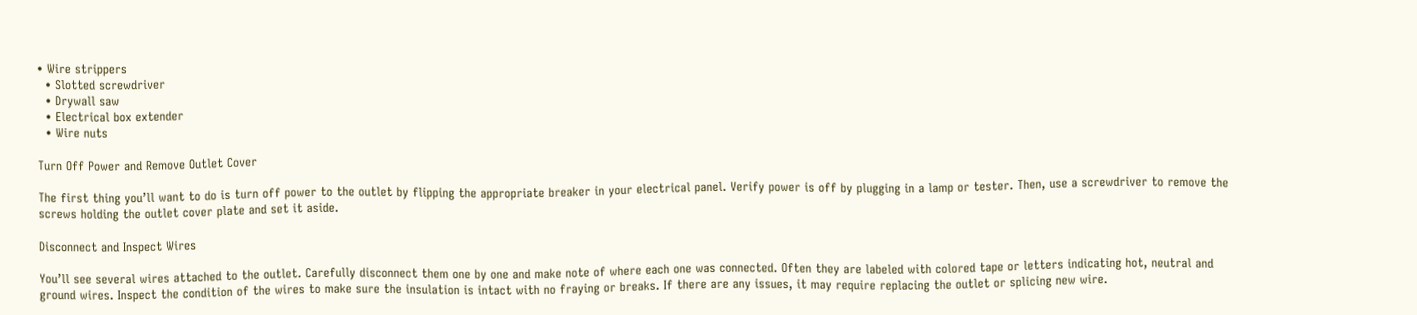• Wire strippers
  • Slotted screwdriver
  • Drywall saw
  • Electrical box extender
  • Wire nuts

Turn Off Power and Remove Outlet Cover

The first thing you’ll want to do is turn off power to the outlet by flipping the appropriate breaker in your electrical panel. Verify power is off by plugging in a lamp or tester. Then, use a screwdriver to remove the screws holding the outlet cover plate and set it aside.

Disconnect and Inspect Wires

You’ll see several wires attached to the outlet. Carefully disconnect them one by one and make note of where each one was connected. Often they are labeled with colored tape or letters indicating hot, neutral and ground wires. Inspect the condition of the wires to make sure the insulation is intact with no fraying or breaks. If there are any issues, it may require replacing the outlet or splicing new wire.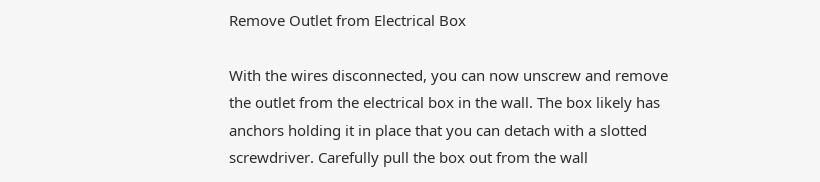Remove Outlet from Electrical Box

With the wires disconnected, you can now unscrew and remove the outlet from the electrical box in the wall. The box likely has anchors holding it in place that you can detach with a slotted screwdriver. Carefully pull the box out from the wall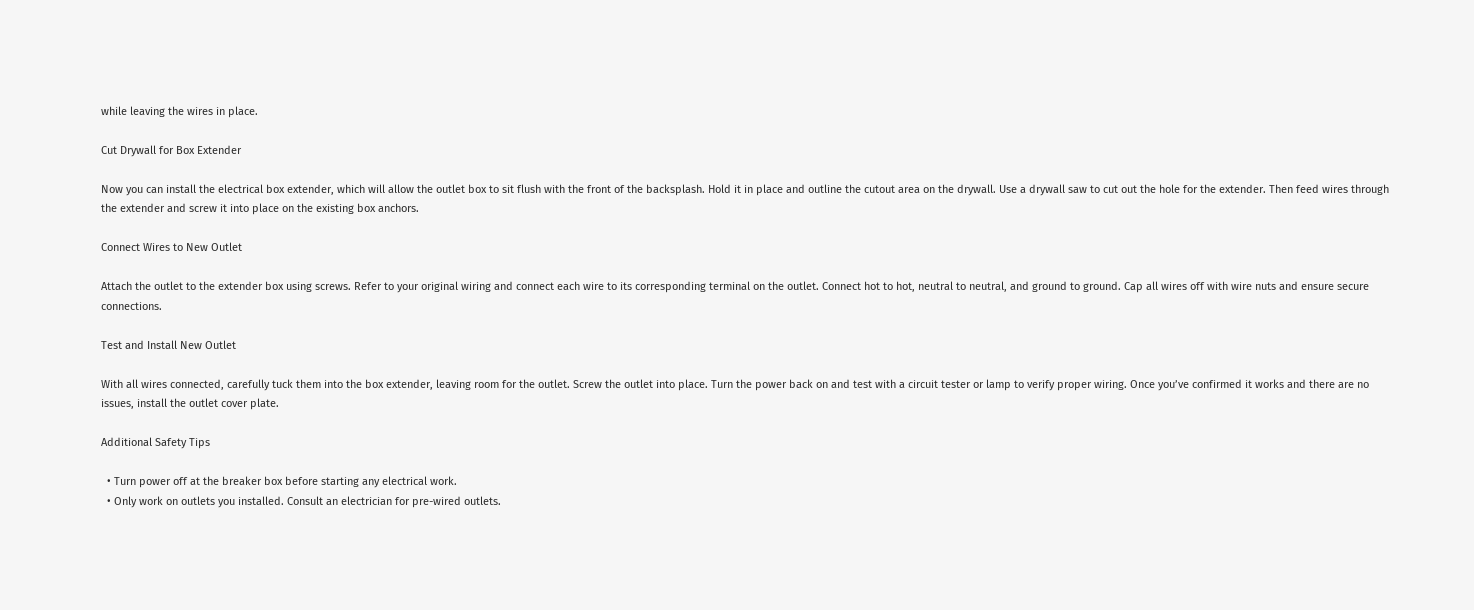while leaving the wires in place.

Cut Drywall for Box Extender

Now you can install the electrical box extender, which will allow the outlet box to sit flush with the front of the backsplash. Hold it in place and outline the cutout area on the drywall. Use a drywall saw to cut out the hole for the extender. Then feed wires through the extender and screw it into place on the existing box anchors.

Connect Wires to New Outlet

Attach the outlet to the extender box using screws. Refer to your original wiring and connect each wire to its corresponding terminal on the outlet. Connect hot to hot, neutral to neutral, and ground to ground. Cap all wires off with wire nuts and ensure secure connections.

Test and Install New Outlet

With all wires connected, carefully tuck them into the box extender, leaving room for the outlet. Screw the outlet into place. Turn the power back on and test with a circuit tester or lamp to verify proper wiring. Once you’ve confirmed it works and there are no issues, install the outlet cover plate.

Additional Safety Tips

  • Turn power off at the breaker box before starting any electrical work.
  • Only work on outlets you installed. Consult an electrician for pre-wired outlets.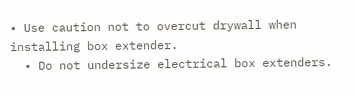• Use caution not to overcut drywall when installing box extender.
  • Do not undersize electrical box extenders.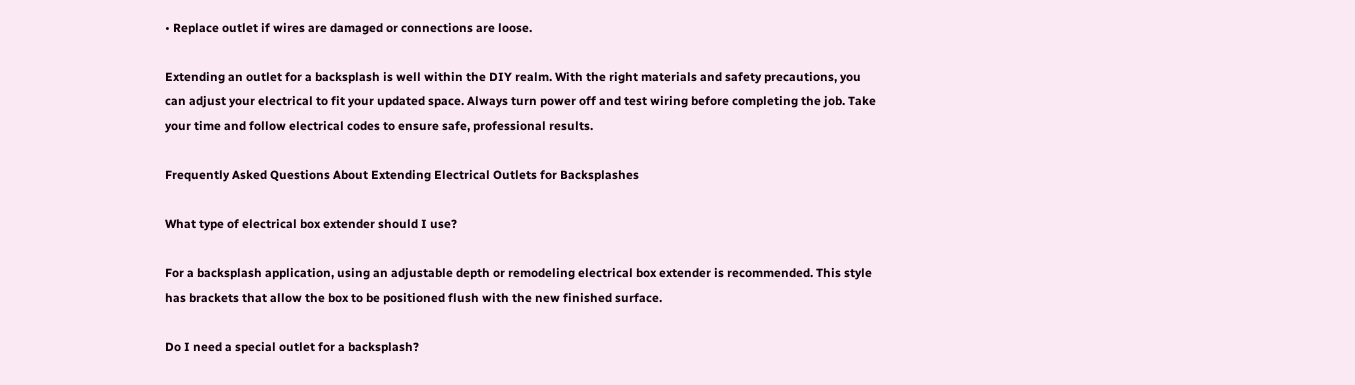• Replace outlet if wires are damaged or connections are loose.

Extending an outlet for a backsplash is well within the DIY realm. With the right materials and safety precautions, you can adjust your electrical to fit your updated space. Always turn power off and test wiring before completing the job. Take your time and follow electrical codes to ensure safe, professional results.

Frequently Asked Questions About Extending Electrical Outlets for Backsplashes

What type of electrical box extender should I use?

For a backsplash application, using an adjustable depth or remodeling electrical box extender is recommended. This style has brackets that allow the box to be positioned flush with the new finished surface.

Do I need a special outlet for a backsplash?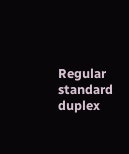Regular standard duplex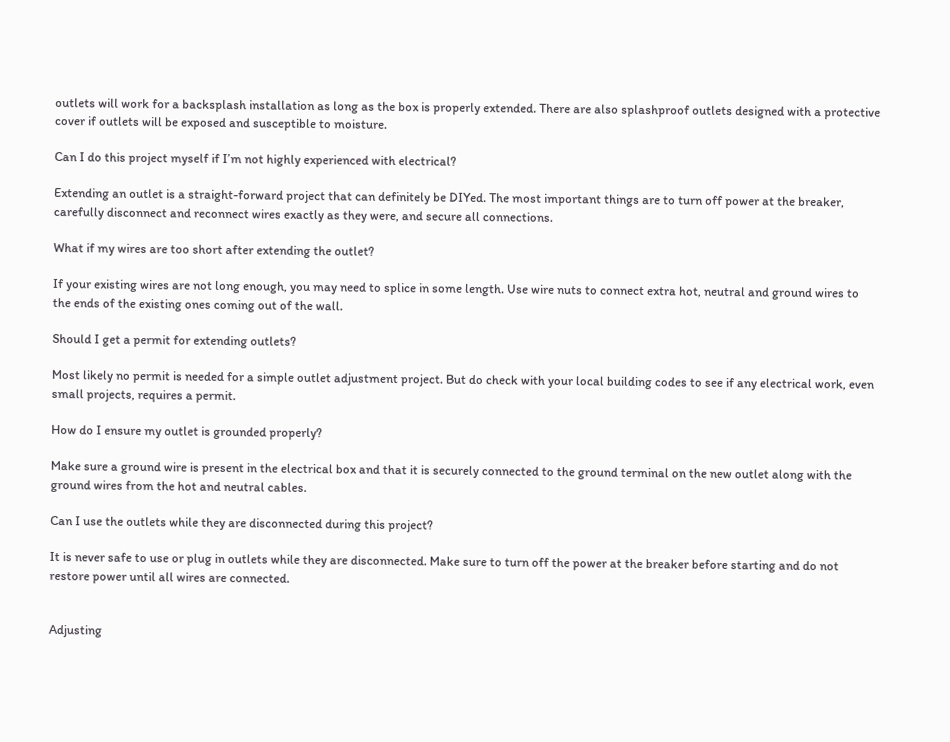outlets will work for a backsplash installation as long as the box is properly extended. There are also splashproof outlets designed with a protective cover if outlets will be exposed and susceptible to moisture.

Can I do this project myself if I’m not highly experienced with electrical?

Extending an outlet is a straight-forward project that can definitely be DIYed. The most important things are to turn off power at the breaker, carefully disconnect and reconnect wires exactly as they were, and secure all connections.

What if my wires are too short after extending the outlet?

If your existing wires are not long enough, you may need to splice in some length. Use wire nuts to connect extra hot, neutral and ground wires to the ends of the existing ones coming out of the wall.

Should I get a permit for extending outlets?

Most likely no permit is needed for a simple outlet adjustment project. But do check with your local building codes to see if any electrical work, even small projects, requires a permit.

How do I ensure my outlet is grounded properly?

Make sure a ground wire is present in the electrical box and that it is securely connected to the ground terminal on the new outlet along with the ground wires from the hot and neutral cables.

Can I use the outlets while they are disconnected during this project?

It is never safe to use or plug in outlets while they are disconnected. Make sure to turn off the power at the breaker before starting and do not restore power until all wires are connected.


Adjusting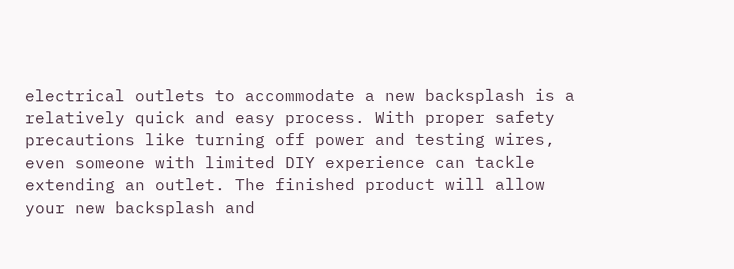electrical outlets to accommodate a new backsplash is a relatively quick and easy process. With proper safety precautions like turning off power and testing wires, even someone with limited DIY experience can tackle extending an outlet. The finished product will allow your new backsplash and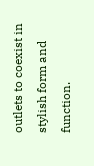outlets to coexist in stylish form and function.